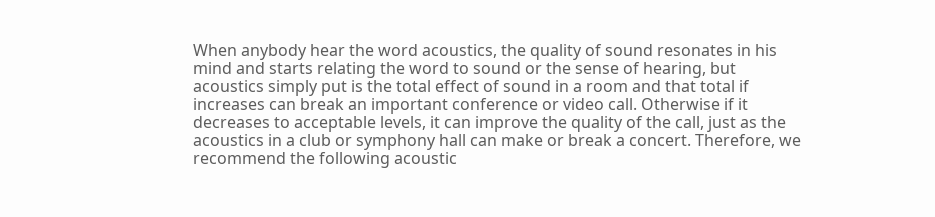When anybody hear the word acoustics, the quality of sound resonates in his mind and starts relating the word to sound or the sense of hearing, but acoustics simply put is the total effect of sound in a room and that total if increases can break an important conference or video call. Otherwise if it decreases to acceptable levels, it can improve the quality of the call, just as the acoustics in a club or symphony hall can make or break a concert. Therefore, we recommend the following acoustic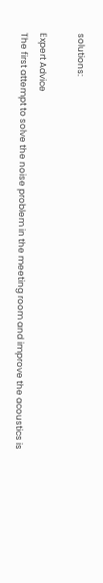solutions:

Expert Advice
The first attempt to solve the noise problem in the meeting room and improve the acoustics is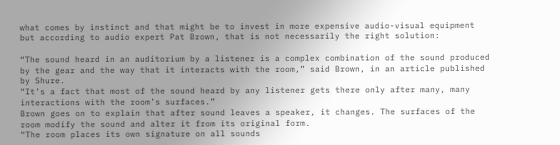what comes by instinct and that might be to invest in more expensive audio-visual equipment but according to audio expert Pat Brown, that is not necessarily the right solution:

“The sound heard in an auditorium by a listener is a complex combination of the sound produced by the gear and the way that it interacts with the room,” said Brown, in an article published by Shure.
“It’s a fact that most of the sound heard by any listener gets there only after many, many interactions with the room’s surfaces.”
Brown goes on to explain that after sound leaves a speaker, it changes. The surfaces of the room modify the sound and alter it from its original form.
“The room places its own signature on all sounds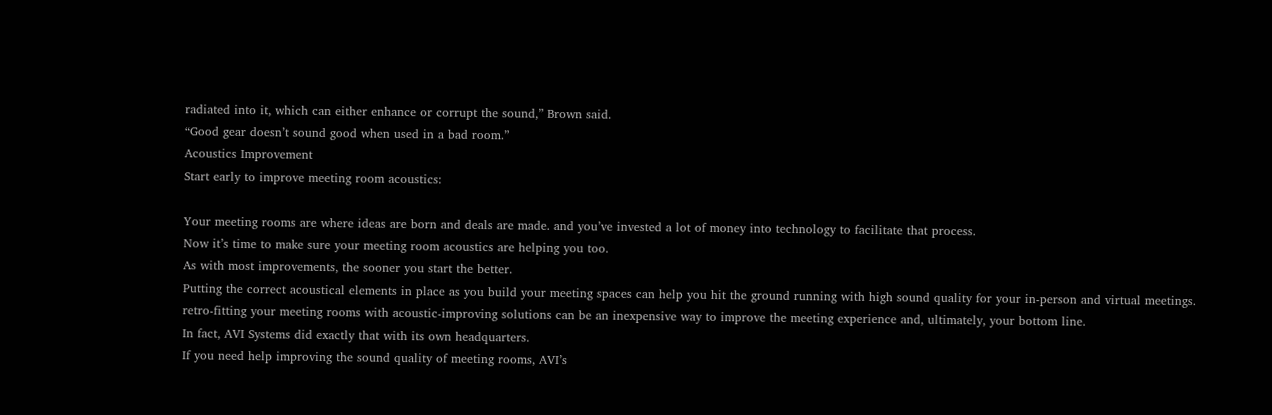radiated into it, which can either enhance or corrupt the sound,” Brown said.
“Good gear doesn’t sound good when used in a bad room.”
Acoustics Improvement
Start early to improve meeting room acoustics:

Your meeting rooms are where ideas are born and deals are made. and you’ve invested a lot of money into technology to facilitate that process.
Now it’s time to make sure your meeting room acoustics are helping you too.
As with most improvements, the sooner you start the better.
Putting the correct acoustical elements in place as you build your meeting spaces can help you hit the ground running with high sound quality for your in-person and virtual meetings.
retro-fitting your meeting rooms with acoustic-improving solutions can be an inexpensive way to improve the meeting experience and, ultimately, your bottom line.
In fact, AVI Systems did exactly that with its own headquarters.
If you need help improving the sound quality of meeting rooms, AVI’s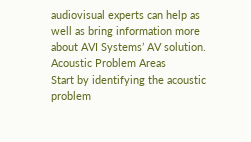audiovisual experts can help as well as bring information more about AVI Systems’ AV solution.
Acoustic Problem Areas
Start by identifying the acoustic problem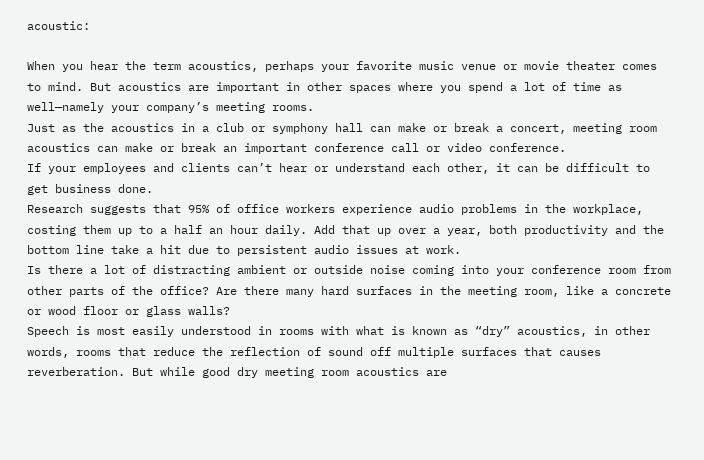acoustic:

When you hear the term acoustics, perhaps your favorite music venue or movie theater comes to mind. But acoustics are important in other spaces where you spend a lot of time as well—namely your company’s meeting rooms.
Just as the acoustics in a club or symphony hall can make or break a concert, meeting room acoustics can make or break an important conference call or video conference.
If your employees and clients can’t hear or understand each other, it can be difficult to get business done.
Research suggests that 95% of office workers experience audio problems in the workplace, costing them up to a half an hour daily. Add that up over a year, both productivity and the bottom line take a hit due to persistent audio issues at work.
Is there a lot of distracting ambient or outside noise coming into your conference room from other parts of the office? Are there many hard surfaces in the meeting room, like a concrete or wood floor or glass walls?
Speech is most easily understood in rooms with what is known as “dry” acoustics, in other words, rooms that reduce the reflection of sound off multiple surfaces that causes reverberation. But while good dry meeting room acoustics are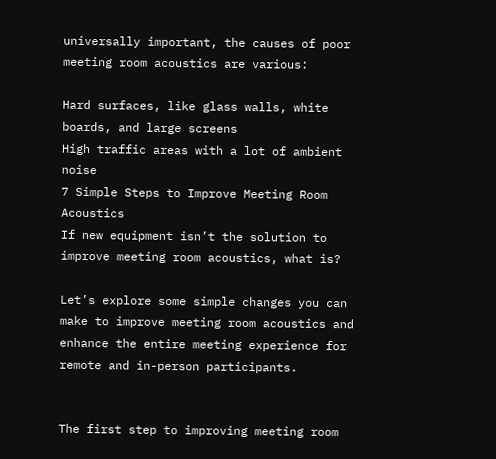universally important, the causes of poor meeting room acoustics are various:

Hard surfaces, like glass walls, white boards, and large screens
High traffic areas with a lot of ambient noise
7 Simple Steps to Improve Meeting Room Acoustics
If new equipment isn’t the solution to improve meeting room acoustics, what is?

Let’s explore some simple changes you can make to improve meeting room acoustics and enhance the entire meeting experience for remote and in-person participants.


The first step to improving meeting room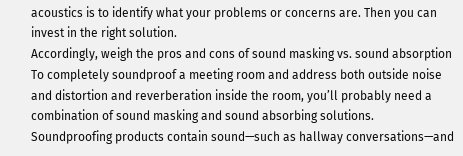acoustics is to identify what your problems or concerns are. Then you can invest in the right solution.
Accordingly, weigh the pros and cons of sound masking vs. sound absorption
To completely soundproof a meeting room and address both outside noise and distortion and reverberation inside the room, you’ll probably need a combination of sound masking and sound absorbing solutions.
Soundproofing products contain sound—such as hallway conversations—and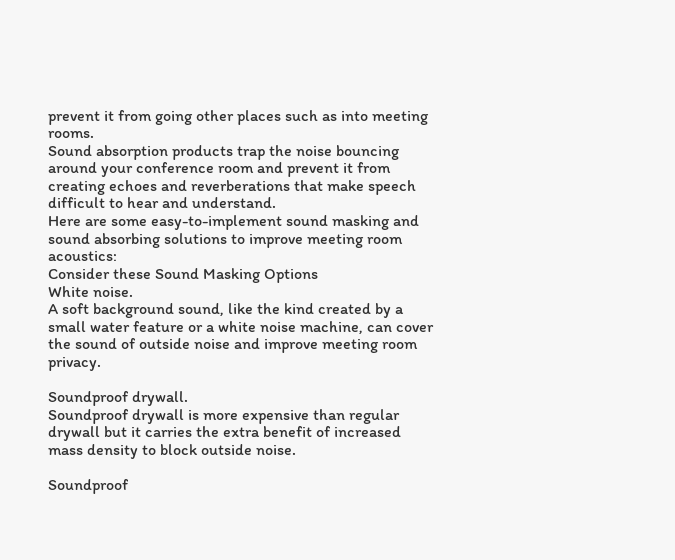prevent it from going other places such as into meeting rooms.
Sound absorption products trap the noise bouncing around your conference room and prevent it from creating echoes and reverberations that make speech difficult to hear and understand.
Here are some easy-to-implement sound masking and sound absorbing solutions to improve meeting room acoustics:
Consider these Sound Masking Options
White noise.
A soft background sound, like the kind created by a small water feature or a white noise machine, can cover the sound of outside noise and improve meeting room privacy.

Soundproof drywall.
Soundproof drywall is more expensive than regular drywall but it carries the extra benefit of increased mass density to block outside noise.

Soundproof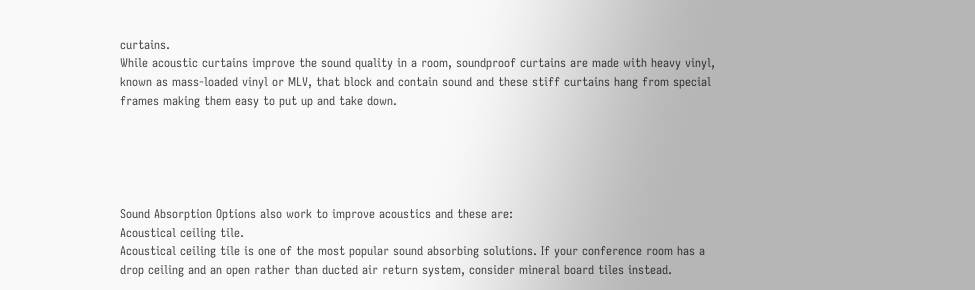curtains.
While acoustic curtains improve the sound quality in a room, soundproof curtains are made with heavy vinyl, known as mass-loaded vinyl or MLV, that block and contain sound and these stiff curtains hang from special frames making them easy to put up and take down.





Sound Absorption Options also work to improve acoustics and these are:
Acoustical ceiling tile.
Acoustical ceiling tile is one of the most popular sound absorbing solutions. If your conference room has a drop ceiling and an open rather than ducted air return system, consider mineral board tiles instead.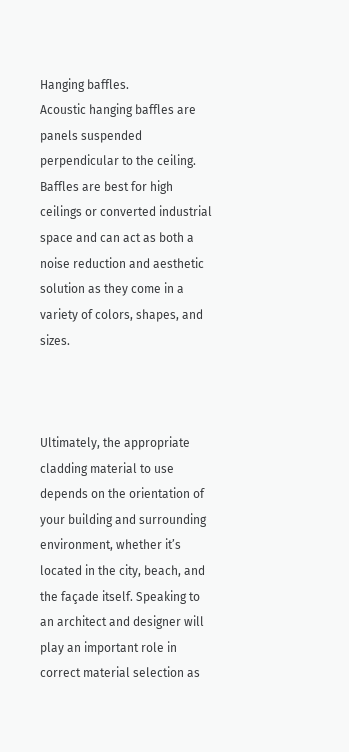Hanging baffles.
Acoustic hanging baffles are panels suspended perpendicular to the ceiling. Baffles are best for high ceilings or converted industrial space and can act as both a noise reduction and aesthetic solution as they come in a variety of colors, shapes, and sizes.



Ultimately, the appropriate cladding material to use depends on the orientation of your building and surrounding environment, whether it’s located in the city, beach, and the façade itself. Speaking to an architect and designer will play an important role in correct material selection as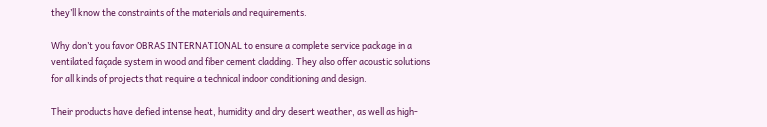they’ll know the constraints of the materials and requirements.

Why don’t you favor OBRAS INTERNATIONAL to ensure a complete service package in a ventilated façade system in wood and fiber cement cladding. They also offer acoustic solutions for all kinds of projects that require a technical indoor conditioning and design.

Their products have defied intense heat, humidity and dry desert weather, as well as high-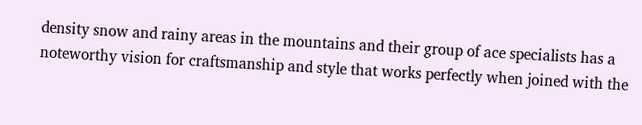density snow and rainy areas in the mountains and their group of ace specialists has a noteworthy vision for craftsmanship and style that works perfectly when joined with the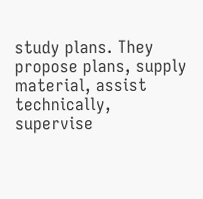study plans. They propose plans, supply material, assist technically, supervise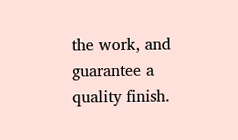the work, and guarantee a quality finish.